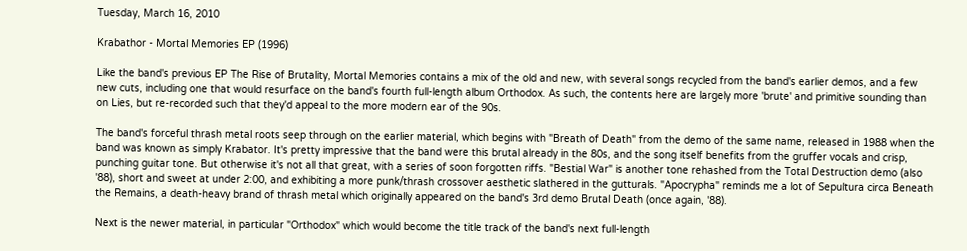Tuesday, March 16, 2010

Krabathor - Mortal Memories EP (1996)

Like the band's previous EP The Rise of Brutality, Mortal Memories contains a mix of the old and new, with several songs recycled from the band's earlier demos, and a few new cuts, including one that would resurface on the band's fourth full-length album Orthodox. As such, the contents here are largely more 'brute' and primitive sounding than on Lies, but re-recorded such that they'd appeal to the more modern ear of the 90s.

The band's forceful thrash metal roots seep through on the earlier material, which begins with "Breath of Death" from the demo of the same name, released in 1988 when the band was known as simply Krabator. It's pretty impressive that the band were this brutal already in the 80s, and the song itself benefits from the gruffer vocals and crisp, punching guitar tone. But otherwise it's not all that great, with a series of soon forgotten riffs. "Bestial War" is another tone rehashed from the Total Destruction demo (also '88), short and sweet at under 2:00, and exhibiting a more punk/thrash crossover aesthetic slathered in the gutturals. "Apocrypha" reminds me a lot of Sepultura circa Beneath the Remains, a death-heavy brand of thrash metal which originally appeared on the band's 3rd demo Brutal Death (once again, '88).

Next is the newer material, in particular "Orthodox" which would become the title track of the band's next full-length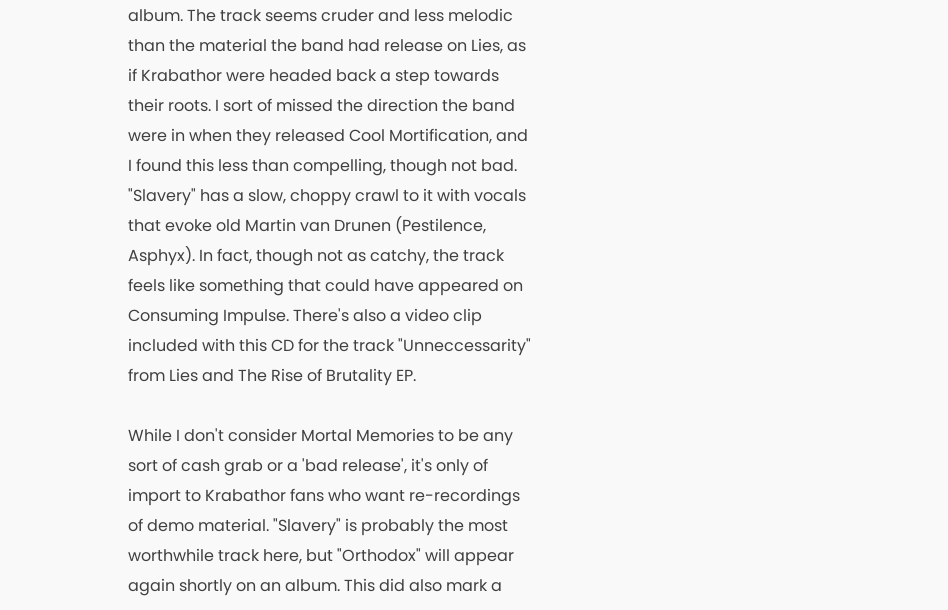album. The track seems cruder and less melodic than the material the band had release on Lies, as if Krabathor were headed back a step towards their roots. I sort of missed the direction the band were in when they released Cool Mortification, and I found this less than compelling, though not bad. "Slavery" has a slow, choppy crawl to it with vocals that evoke old Martin van Drunen (Pestilence, Asphyx). In fact, though not as catchy, the track feels like something that could have appeared on Consuming Impulse. There's also a video clip included with this CD for the track "Unneccessarity" from Lies and The Rise of Brutality EP.

While I don't consider Mortal Memories to be any sort of cash grab or a 'bad release', it's only of import to Krabathor fans who want re-recordings of demo material. "Slavery" is probably the most worthwhile track here, but "Orthodox" will appear again shortly on an album. This did also mark a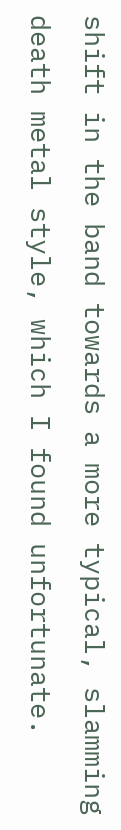shift in the band towards a more typical, slamming death metal style, which I found unfortunate.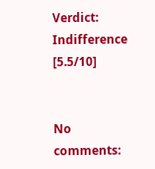Verdict: Indifference [5.5/10]


No comments: